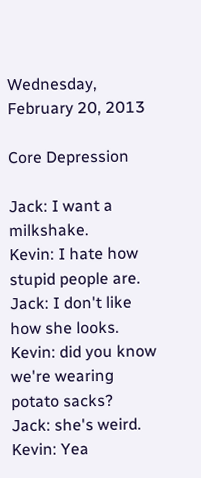Wednesday, February 20, 2013

Core Depression

Jack: I want a milkshake.
Kevin: I hate how stupid people are.
Jack: I don't like how she looks.
Kevin: did you know we're wearing potato sacks?
Jack: she's weird.
Kevin: Yea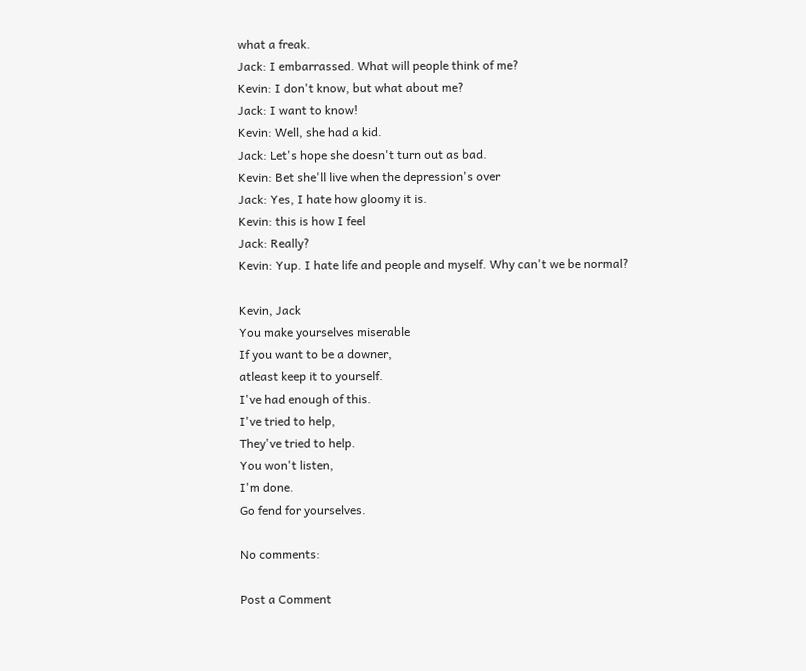what a freak.
Jack: I embarrassed. What will people think of me?
Kevin: I don't know, but what about me?
Jack: I want to know!
Kevin: Well, she had a kid.
Jack: Let's hope she doesn't turn out as bad.
Kevin: Bet she'll live when the depression's over
Jack: Yes, I hate how gloomy it is.
Kevin: this is how I feel
Jack: Really?
Kevin: Yup. I hate life and people and myself. Why can't we be normal?

Kevin, Jack
You make yourselves miserable
If you want to be a downer,
atleast keep it to yourself.
I've had enough of this.
I've tried to help,
They've tried to help.
You won't listen,
I'm done.
Go fend for yourselves.

No comments:

Post a Comment